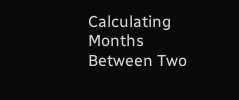Calculating Months Between Two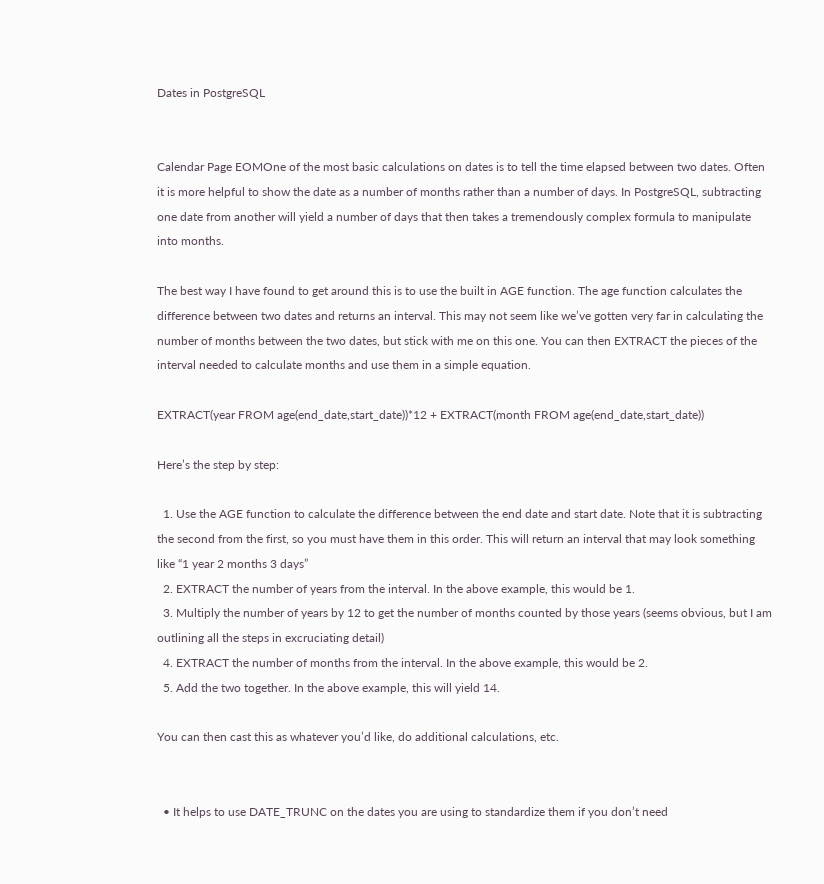Dates in PostgreSQL


Calendar Page EOMOne of the most basic calculations on dates is to tell the time elapsed between two dates. Often it is more helpful to show the date as a number of months rather than a number of days. In PostgreSQL, subtracting one date from another will yield a number of days that then takes a tremendously complex formula to manipulate into months.

The best way I have found to get around this is to use the built in AGE function. The age function calculates the difference between two dates and returns an interval. This may not seem like we’ve gotten very far in calculating the number of months between the two dates, but stick with me on this one. You can then EXTRACT the pieces of the interval needed to calculate months and use them in a simple equation.

EXTRACT(year FROM age(end_date,start_date))*12 + EXTRACT(month FROM age(end_date,start_date))

Here’s the step by step:

  1. Use the AGE function to calculate the difference between the end date and start date. Note that it is subtracting the second from the first, so you must have them in this order. This will return an interval that may look something like “1 year 2 months 3 days”
  2. EXTRACT the number of years from the interval. In the above example, this would be 1.
  3. Multiply the number of years by 12 to get the number of months counted by those years (seems obvious, but I am outlining all the steps in excruciating detail)
  4. EXTRACT the number of months from the interval. In the above example, this would be 2.
  5. Add the two together. In the above example, this will yield 14.

You can then cast this as whatever you’d like, do additional calculations, etc.


  • It helps to use DATE_TRUNC on the dates you are using to standardize them if you don’t need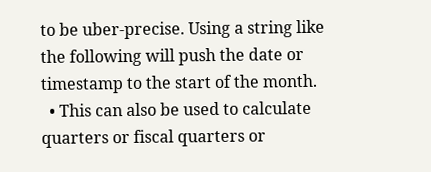to be uber-precise. Using a string like the following will push the date or timestamp to the start of the month.
  • This can also be used to calculate quarters or fiscal quarters or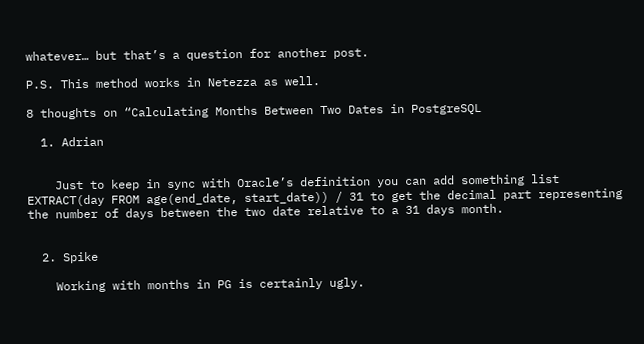whatever… but that’s a question for another post.

P.S. This method works in Netezza as well.

8 thoughts on “Calculating Months Between Two Dates in PostgreSQL

  1. Adrian


    Just to keep in sync with Oracle’s definition you can add something list EXTRACT(day FROM age(end_date, start_date)) / 31 to get the decimal part representing the number of days between the two date relative to a 31 days month.


  2. Spike

    Working with months in PG is certainly ugly.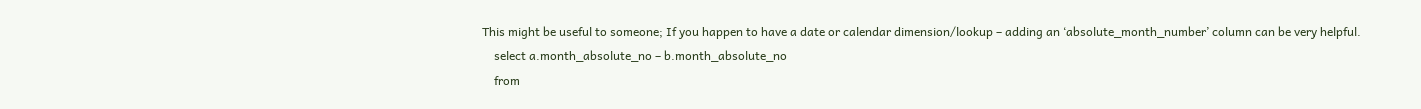This might be useful to someone; If you happen to have a date or calendar dimension/lookup – adding an ‘absolute_month_number’ column can be very helpful.
    select a.month_absolute_no – b.month_absolute_no
    from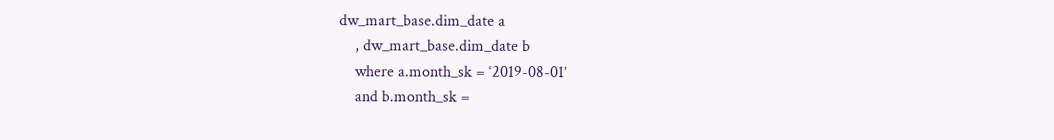dw_mart_base.dim_date a
    , dw_mart_base.dim_date b
    where a.month_sk = ‘2019-08-01’
    and b.month_sk =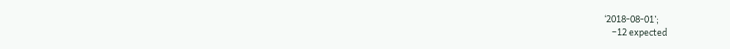‘2018-08-01’;
    –12 expected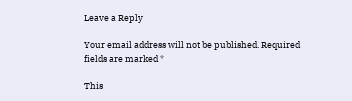Leave a Reply

Your email address will not be published. Required fields are marked *

This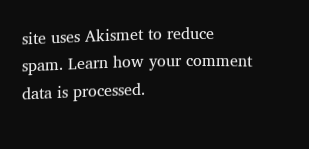site uses Akismet to reduce spam. Learn how your comment data is processed.